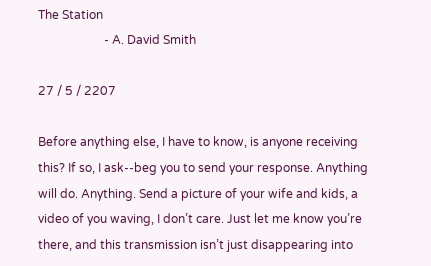The Station
                      - A. David Smith

27 / 5 / 2207

Before anything else, I have to know, is anyone receiving this? If so, I ask--beg you to send your response. Anything
will do. Anything. Send a picture of your wife and kids, a video of you waving, I don’t care. Just let me know you’re
there, and this transmission isn’t just disappearing into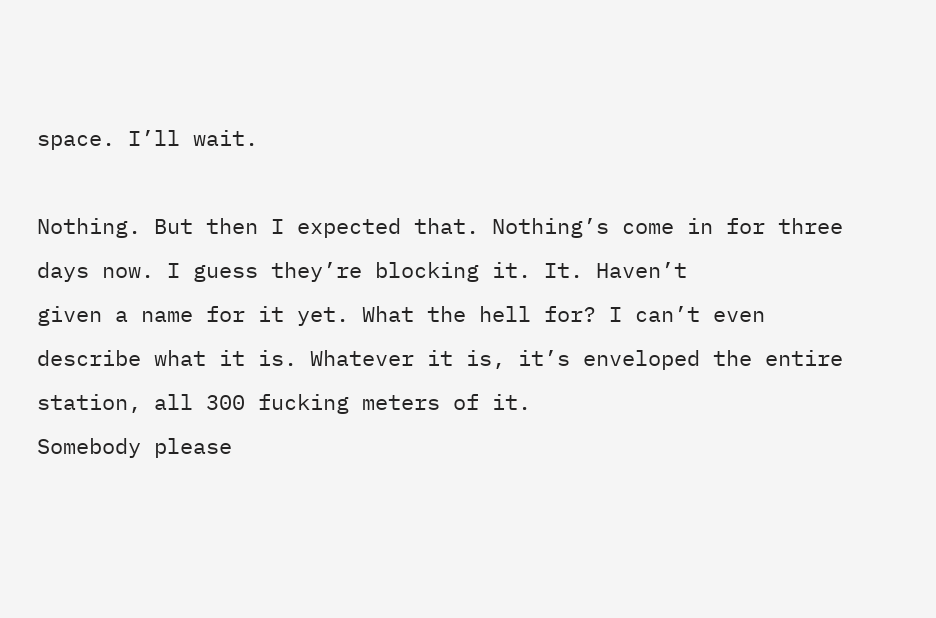space. I’ll wait.

Nothing. But then I expected that. Nothing’s come in for three days now. I guess they’re blocking it. It. Haven’t
given a name for it yet. What the hell for? I can’t even describe what it is. Whatever it is, it’s enveloped the entire
station, all 300 fucking meters of it.
Somebody please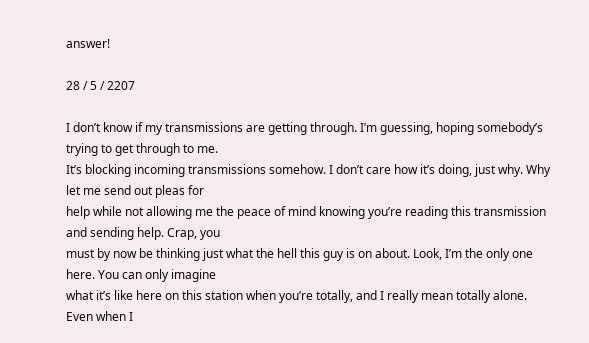answer!

28 / 5 / 2207

I don’t know if my transmissions are getting through. I’m guessing, hoping somebody’s trying to get through to me.
It’s blocking incoming transmissions somehow. I don’t care how it’s doing, just why. Why let me send out pleas for
help while not allowing me the peace of mind knowing you’re reading this transmission and sending help. Crap, you
must by now be thinking just what the hell this guy is on about. Look, I’m the only one here. You can only imagine
what it’s like here on this station when you’re totally, and I really mean totally alone. Even when I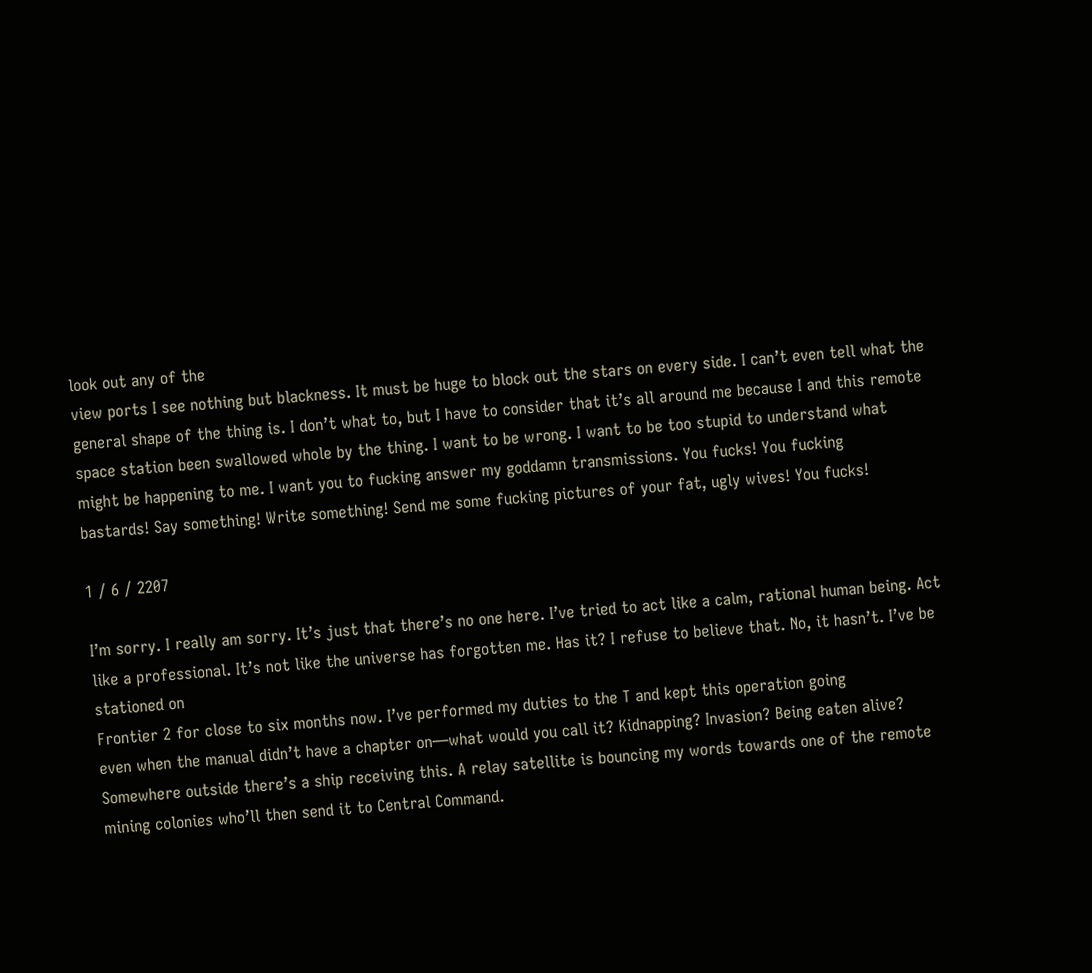look out any of the
view ports I see nothing but blackness. It must be huge to block out the stars on every side. I can’t even tell what the
general shape of the thing is. I don’t what to, but I have to consider that it’s all around me because I and this remote
space station been swallowed whole by the thing. I want to be wrong. I want to be too stupid to understand what
might be happening to me. I want you to fucking answer my goddamn transmissions. You fucks! You fucking
bastards! Say something! Write something! Send me some fucking pictures of your fat, ugly wives! You fucks!

1 / 6 / 2207

I’m sorry. I really am sorry. It’s just that there’s no one here. I’ve tried to act like a calm, rational human being. Act
like a professional. It’s not like the universe has forgotten me. Has it? I refuse to believe that. No, it hasn’t. I’ve be
stationed on
Frontier 2 for close to six months now. I’ve performed my duties to the T and kept this operation going
even when the manual didn’t have a chapter on—what would you call it? Kidnapping? Invasion? Being eaten alive?
Somewhere outside there’s a ship receiving this. A relay satellite is bouncing my words towards one of the remote
mining colonies who’ll then send it to Central Command.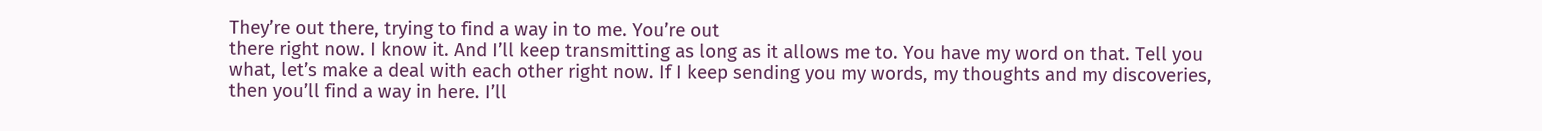They’re out there, trying to find a way in to me. You’re out
there right now. I know it. And I’ll keep transmitting as long as it allows me to. You have my word on that. Tell you
what, let’s make a deal with each other right now. If I keep sending you my words, my thoughts and my discoveries,
then you’ll find a way in here. I’ll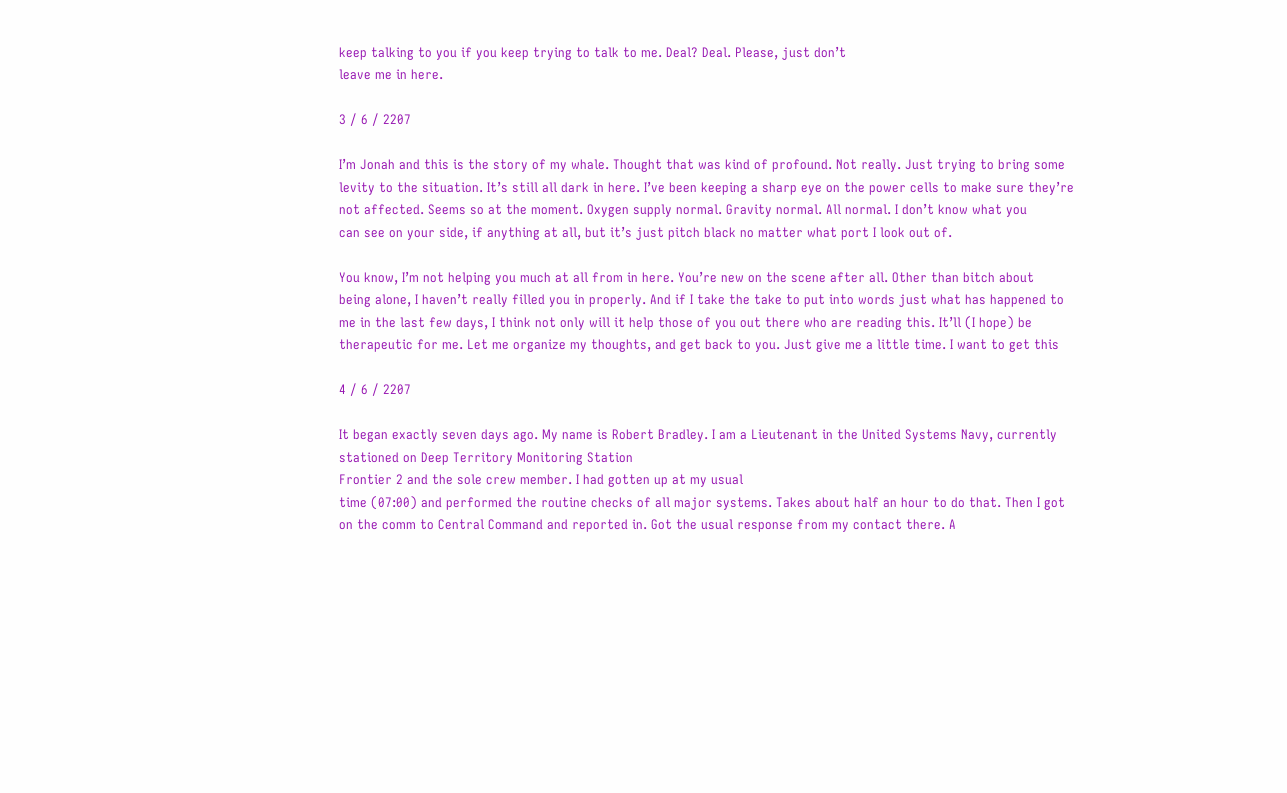keep talking to you if you keep trying to talk to me. Deal? Deal. Please, just don’t
leave me in here.

3 / 6 / 2207

I’m Jonah and this is the story of my whale. Thought that was kind of profound. Not really. Just trying to bring some
levity to the situation. It’s still all dark in here. I’ve been keeping a sharp eye on the power cells to make sure they’re
not affected. Seems so at the moment. Oxygen supply normal. Gravity normal. All normal. I don’t know what you
can see on your side, if anything at all, but it’s just pitch black no matter what port I look out of.

You know, I’m not helping you much at all from in here. You’re new on the scene after all. Other than bitch about
being alone, I haven’t really filled you in properly. And if I take the take to put into words just what has happened to
me in the last few days, I think not only will it help those of you out there who are reading this. It’ll (I hope) be
therapeutic for me. Let me organize my thoughts, and get back to you. Just give me a little time. I want to get this

4 / 6 / 2207

It began exactly seven days ago. My name is Robert Bradley. I am a Lieutenant in the United Systems Navy, currently
stationed on Deep Territory Monitoring Station
Frontier 2 and the sole crew member. I had gotten up at my usual
time (07:00) and performed the routine checks of all major systems. Takes about half an hour to do that. Then I got
on the comm to Central Command and reported in. Got the usual response from my contact there. A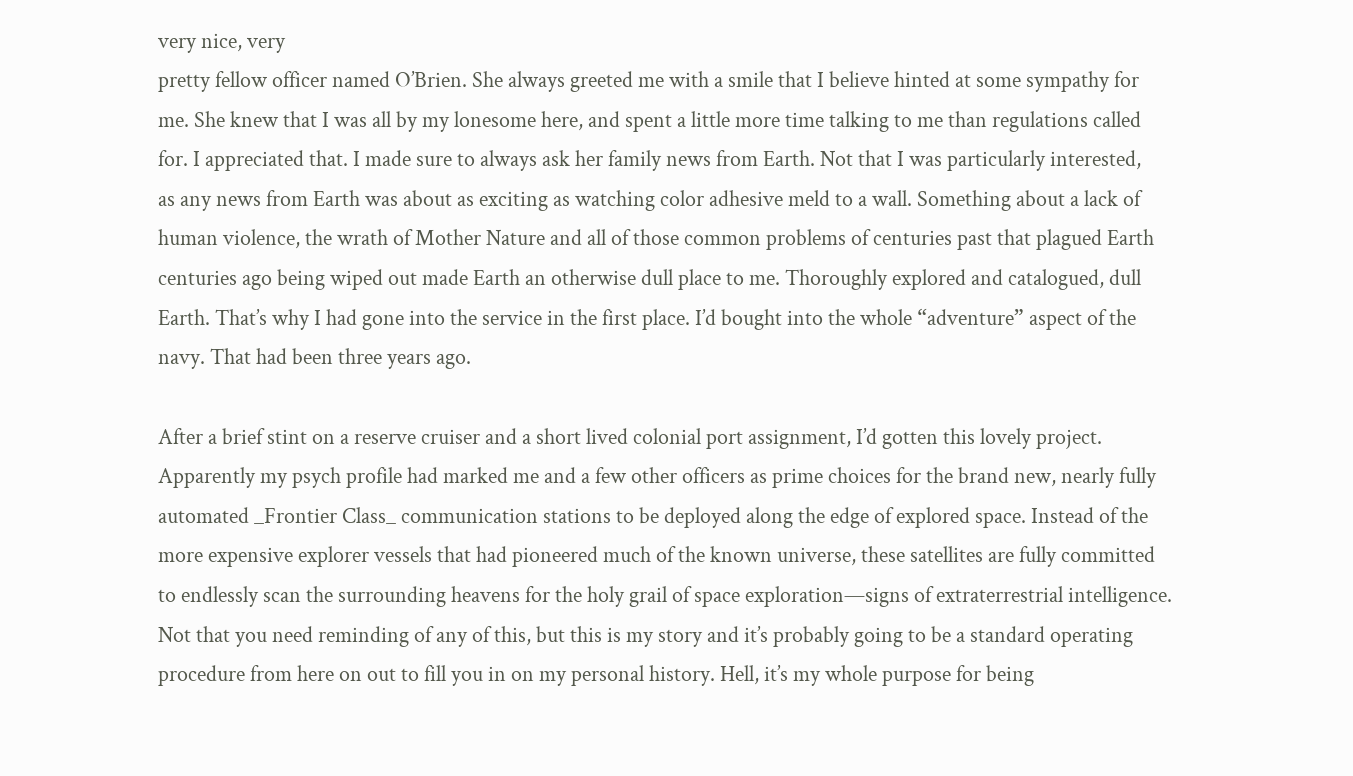very nice, very
pretty fellow officer named O’Brien. She always greeted me with a smile that I believe hinted at some sympathy for
me. She knew that I was all by my lonesome here, and spent a little more time talking to me than regulations called
for. I appreciated that. I made sure to always ask her family news from Earth. Not that I was particularly interested,
as any news from Earth was about as exciting as watching color adhesive meld to a wall. Something about a lack of
human violence, the wrath of Mother Nature and all of those common problems of centuries past that plagued Earth
centuries ago being wiped out made Earth an otherwise dull place to me. Thoroughly explored and catalogued, dull
Earth. That’s why I had gone into the service in the first place. I’d bought into the whole “adventure” aspect of the
navy. That had been three years ago.

After a brief stint on a reserve cruiser and a short lived colonial port assignment, I’d gotten this lovely project.
Apparently my psych profile had marked me and a few other officers as prime choices for the brand new, nearly fully
automated _Frontier Class_ communication stations to be deployed along the edge of explored space. Instead of the
more expensive explorer vessels that had pioneered much of the known universe, these satellites are fully committed
to endlessly scan the surrounding heavens for the holy grail of space exploration—signs of extraterrestrial intelligence.
Not that you need reminding of any of this, but this is my story and it’s probably going to be a standard operating
procedure from here on out to fill you in on my personal history. Hell, it’s my whole purpose for being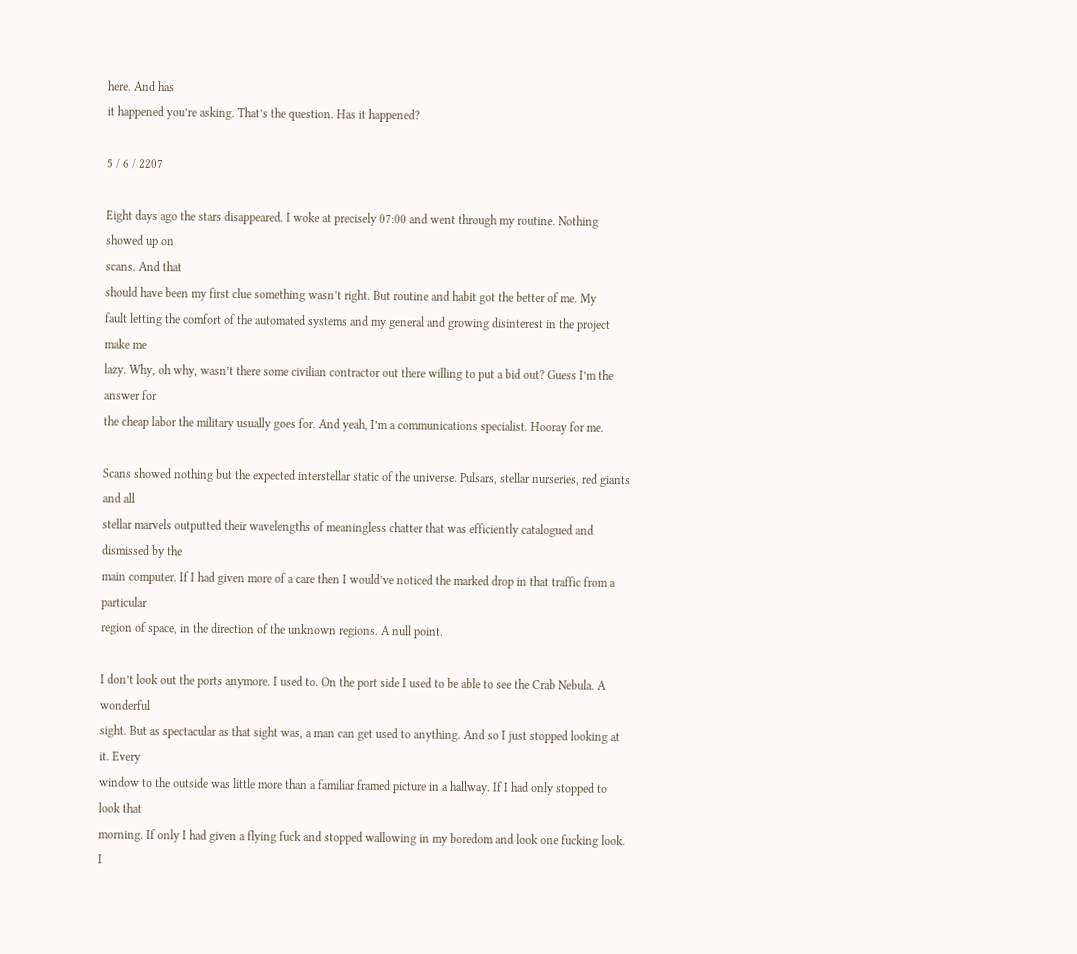here. And has
it happened you’re asking. That’s the question. Has it happened?

5 / 6 / 2207

Eight days ago the stars disappeared. I woke at precisely 07:00 and went through my routine. Nothing showed up on
scans. And that
should have been my first clue something wasn’t right. But routine and habit got the better of me. My
fault letting the comfort of the automated systems and my general and growing disinterest in the project make me
lazy. Why, oh why, wasn’t there some civilian contractor out there willing to put a bid out? Guess I’m the answer for
the cheap labor the military usually goes for. And yeah, I’m a communications specialist. Hooray for me.

Scans showed nothing but the expected interstellar static of the universe. Pulsars, stellar nurseries, red giants and all
stellar marvels outputted their wavelengths of meaningless chatter that was efficiently catalogued and dismissed by the
main computer. If I had given more of a care then I would’ve noticed the marked drop in that traffic from a particular
region of space, in the direction of the unknown regions. A null point.

I don’t look out the ports anymore. I used to. On the port side I used to be able to see the Crab Nebula. A wonderful
sight. But as spectacular as that sight was, a man can get used to anything. And so I just stopped looking at it. Every
window to the outside was little more than a familiar framed picture in a hallway. If I had only stopped to look that
morning. If only I had given a flying fuck and stopped wallowing in my boredom and look one fucking look. I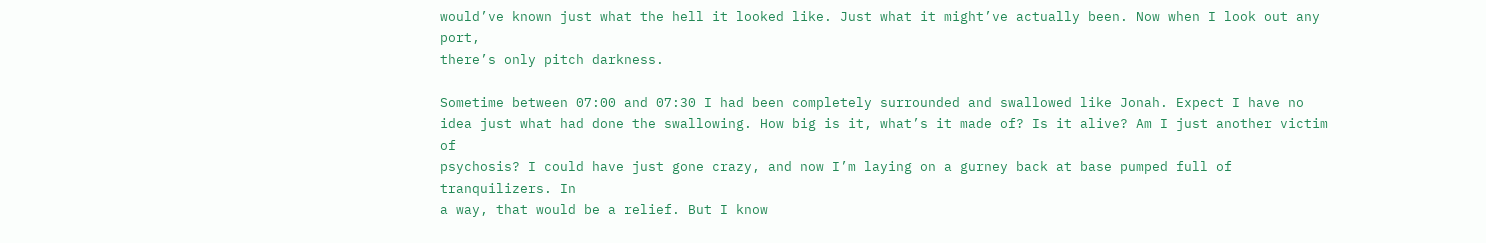would’ve known just what the hell it looked like. Just what it might’ve actually been. Now when I look out any port,
there’s only pitch darkness.

Sometime between 07:00 and 07:30 I had been completely surrounded and swallowed like Jonah. Expect I have no
idea just what had done the swallowing. How big is it, what’s it made of? Is it alive? Am I just another victim of
psychosis? I could have just gone crazy, and now I’m laying on a gurney back at base pumped full of tranquilizers. In
a way, that would be a relief. But I know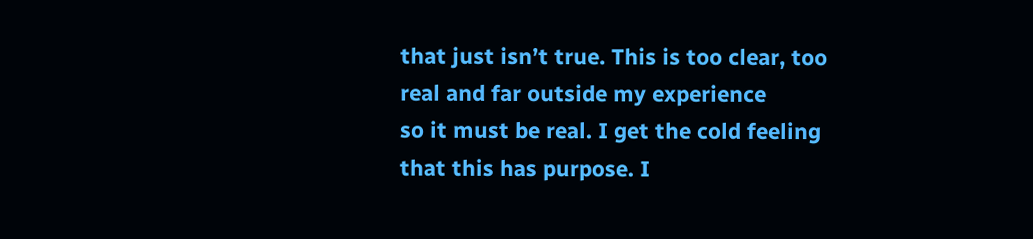that just isn’t true. This is too clear, too real and far outside my experience
so it must be real. I get the cold feeling that this has purpose. I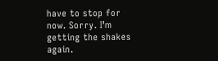have to stop for now. Sorry. I’m getting the shakes
again.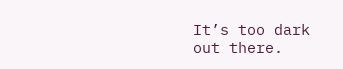It’s too dark out there.